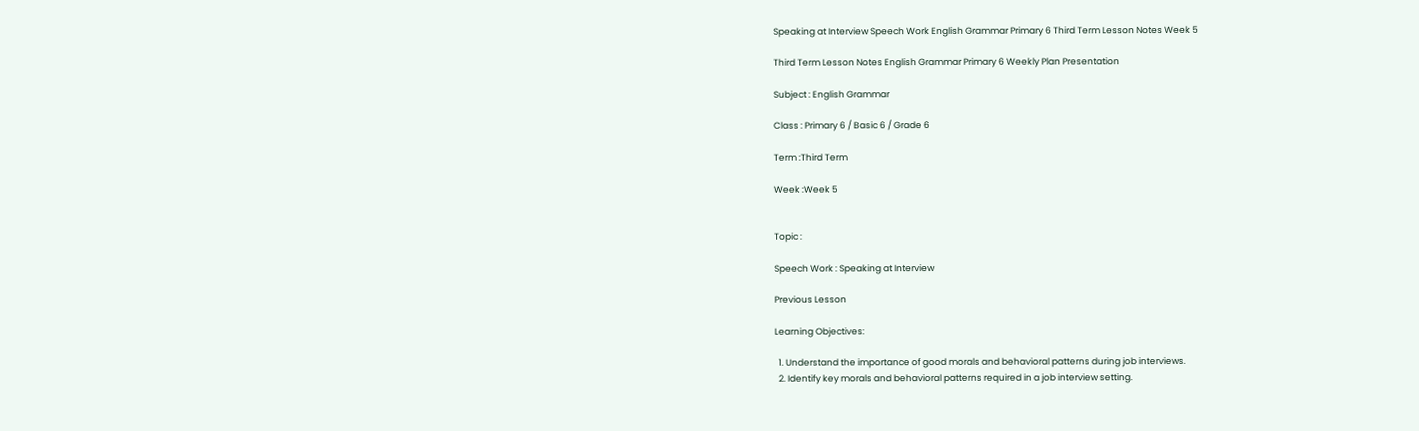Speaking at Interview Speech Work English Grammar Primary 6 Third Term Lesson Notes Week 5

Third Term Lesson Notes English Grammar Primary 6 Weekly Plan Presentation

Subject : English Grammar

Class : Primary 6 / Basic 6 / Grade 6

Term :Third Term

Week :Week 5


Topic :

Speech Work : Speaking at Interview

Previous Lesson

Learning Objectives:

  1. Understand the importance of good morals and behavioral patterns during job interviews.
  2. Identify key morals and behavioral patterns required in a job interview setting.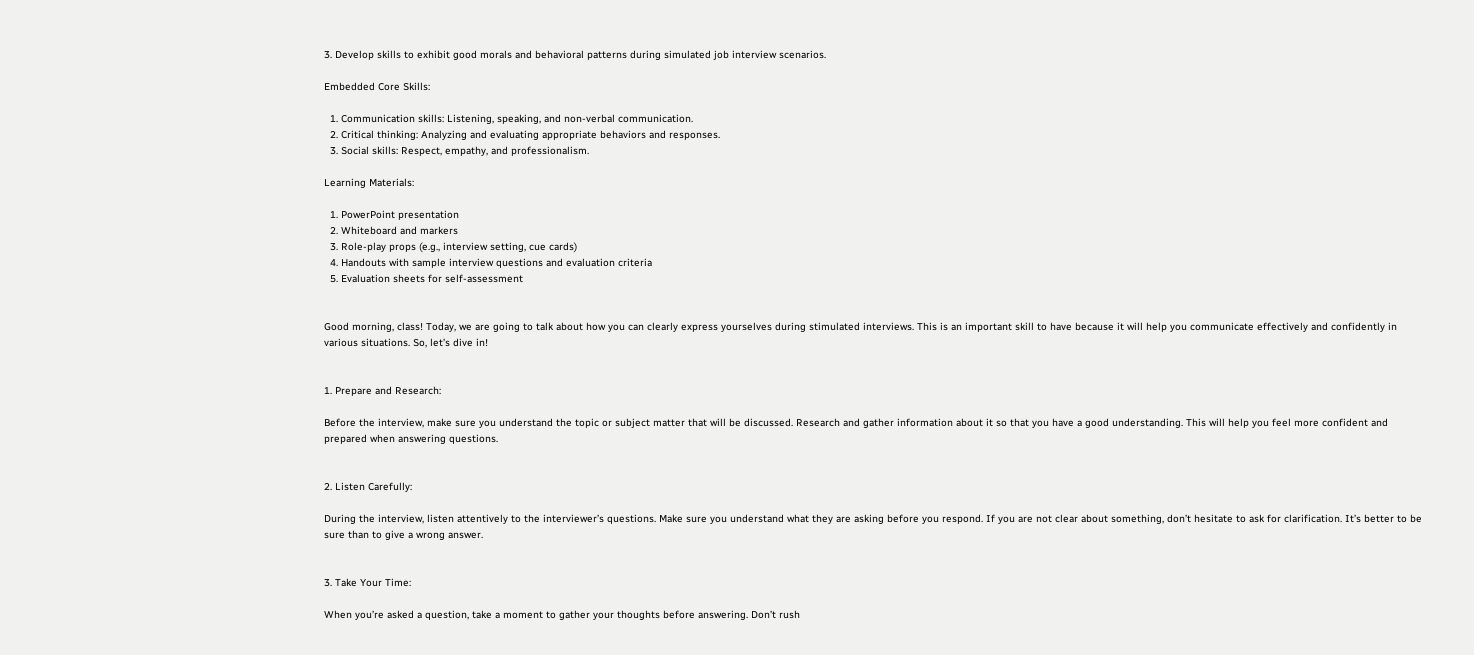3. Develop skills to exhibit good morals and behavioral patterns during simulated job interview scenarios.

Embedded Core Skills:

  1. Communication skills: Listening, speaking, and non-verbal communication.
  2. Critical thinking: Analyzing and evaluating appropriate behaviors and responses.
  3. Social skills: Respect, empathy, and professionalism.

Learning Materials:

  1. PowerPoint presentation
  2. Whiteboard and markers
  3. Role-play props (e.g., interview setting, cue cards)
  4. Handouts with sample interview questions and evaluation criteria
  5. Evaluation sheets for self-assessment


Good morning, class! Today, we are going to talk about how you can clearly express yourselves during stimulated interviews. This is an important skill to have because it will help you communicate effectively and confidently in various situations. So, let’s dive in!


1. Prepare and Research:

Before the interview, make sure you understand the topic or subject matter that will be discussed. Research and gather information about it so that you have a good understanding. This will help you feel more confident and prepared when answering questions.


2. Listen Carefully:

During the interview, listen attentively to the interviewer’s questions. Make sure you understand what they are asking before you respond. If you are not clear about something, don’t hesitate to ask for clarification. It’s better to be sure than to give a wrong answer.


3. Take Your Time:

When you’re asked a question, take a moment to gather your thoughts before answering. Don’t rush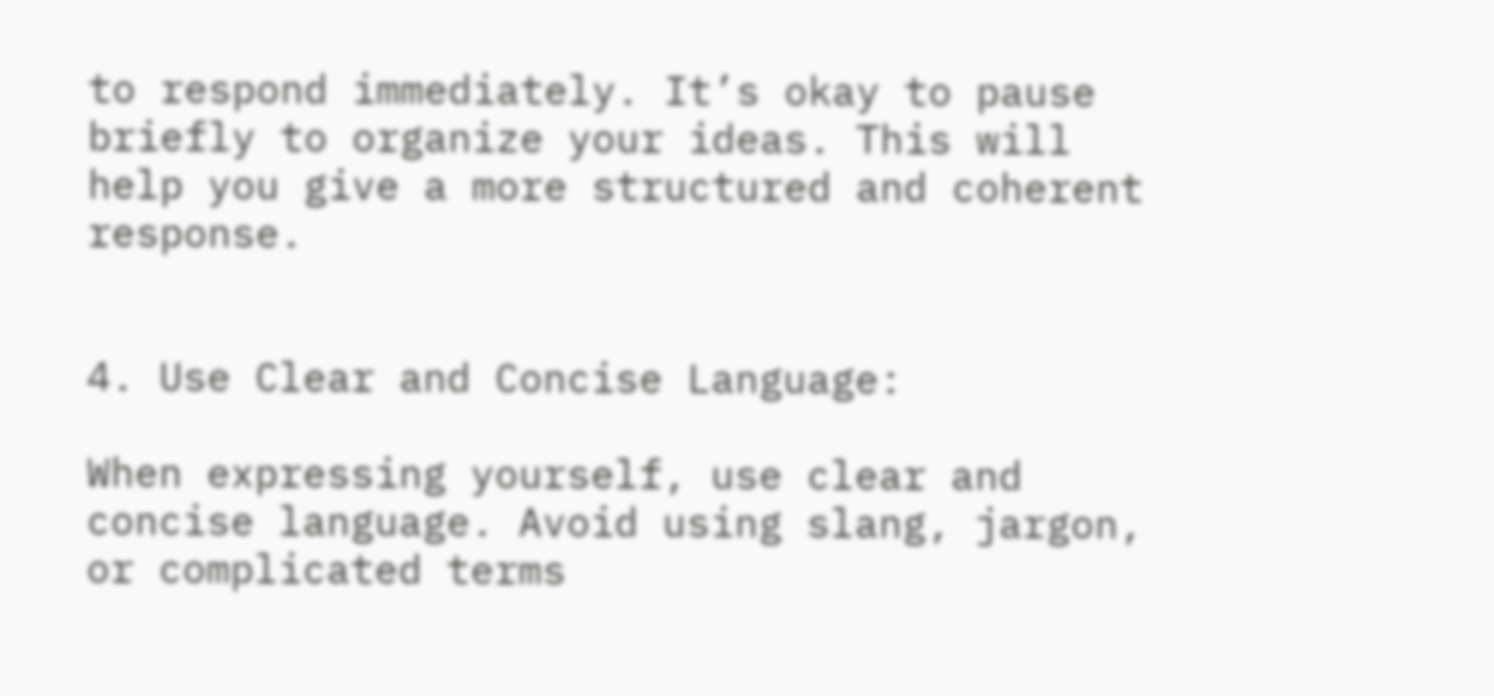to respond immediately. It’s okay to pause briefly to organize your ideas. This will help you give a more structured and coherent response.


4. Use Clear and Concise Language:

When expressing yourself, use clear and concise language. Avoid using slang, jargon, or complicated terms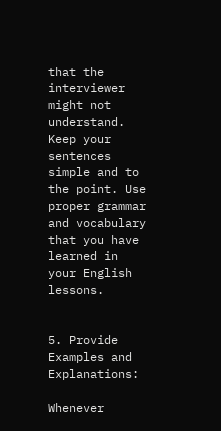that the interviewer might not understand. Keep your sentences simple and to the point. Use proper grammar and vocabulary that you have learned in your English lessons.


5. Provide Examples and Explanations:

Whenever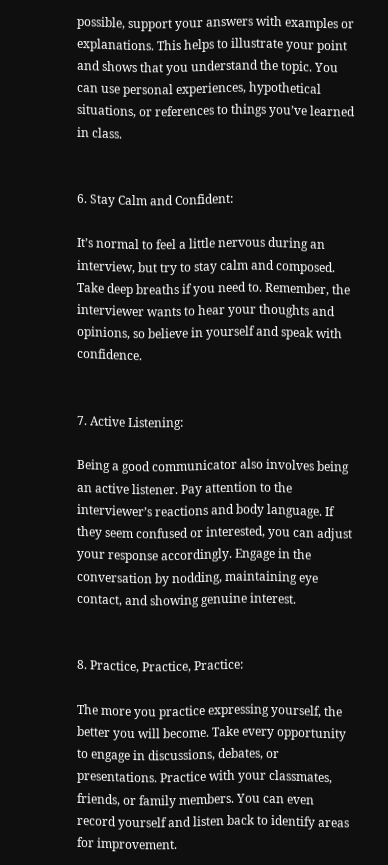possible, support your answers with examples or explanations. This helps to illustrate your point and shows that you understand the topic. You can use personal experiences, hypothetical situations, or references to things you’ve learned in class.


6. Stay Calm and Confident:

It’s normal to feel a little nervous during an interview, but try to stay calm and composed. Take deep breaths if you need to. Remember, the interviewer wants to hear your thoughts and opinions, so believe in yourself and speak with confidence.


7. Active Listening:

Being a good communicator also involves being an active listener. Pay attention to the interviewer’s reactions and body language. If they seem confused or interested, you can adjust your response accordingly. Engage in the conversation by nodding, maintaining eye contact, and showing genuine interest.


8. Practice, Practice, Practice:

The more you practice expressing yourself, the better you will become. Take every opportunity to engage in discussions, debates, or presentations. Practice with your classmates, friends, or family members. You can even record yourself and listen back to identify areas for improvement.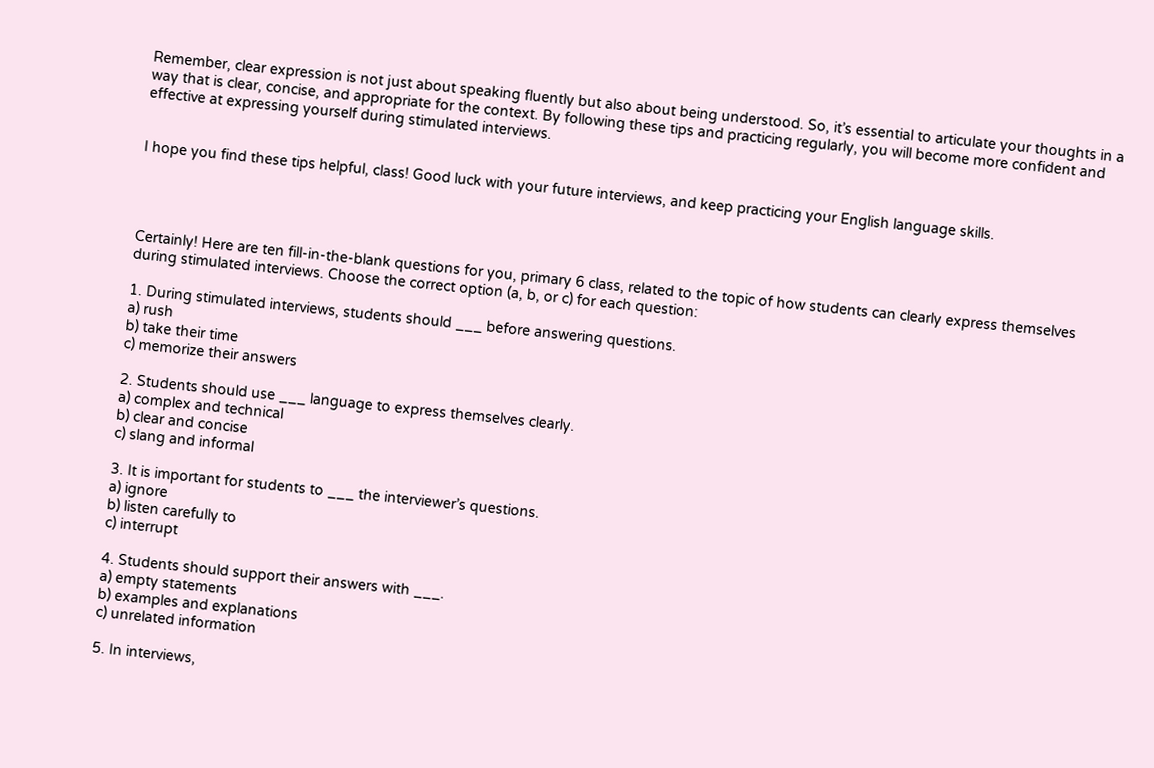Remember, clear expression is not just about speaking fluently but also about being understood. So, it’s essential to articulate your thoughts in a way that is clear, concise, and appropriate for the context. By following these tips and practicing regularly, you will become more confident and effective at expressing yourself during stimulated interviews.


I hope you find these tips helpful, class! Good luck with your future interviews, and keep practicing your English language skills.




Certainly! Here are ten fill-in-the-blank questions for you, primary 6 class, related to the topic of how students can clearly express themselves during stimulated interviews. Choose the correct option (a, b, or c) for each question:

1. During stimulated interviews, students should ___ before answering questions.
a) rush
b) take their time
c) memorize their answers

2. Students should use ___ language to express themselves clearly.
a) complex and technical
b) clear and concise
c) slang and informal

3. It is important for students to ___ the interviewer’s questions.
a) ignore
b) listen carefully to
c) interrupt

4. Students should support their answers with ___.
a) empty statements
b) examples and explanations
c) unrelated information

5. In interviews,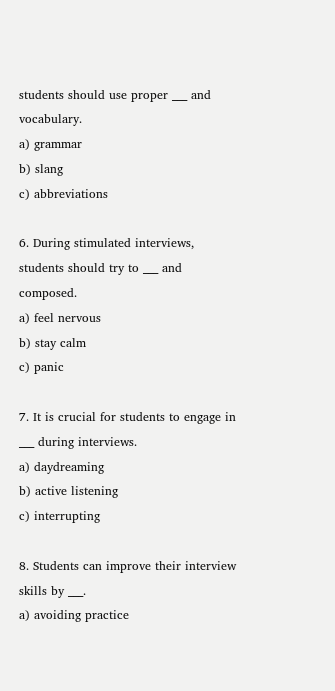students should use proper ___ and vocabulary.
a) grammar
b) slang
c) abbreviations

6. During stimulated interviews, students should try to ___ and composed.
a) feel nervous
b) stay calm
c) panic

7. It is crucial for students to engage in ___ during interviews.
a) daydreaming
b) active listening
c) interrupting

8. Students can improve their interview skills by ___.
a) avoiding practice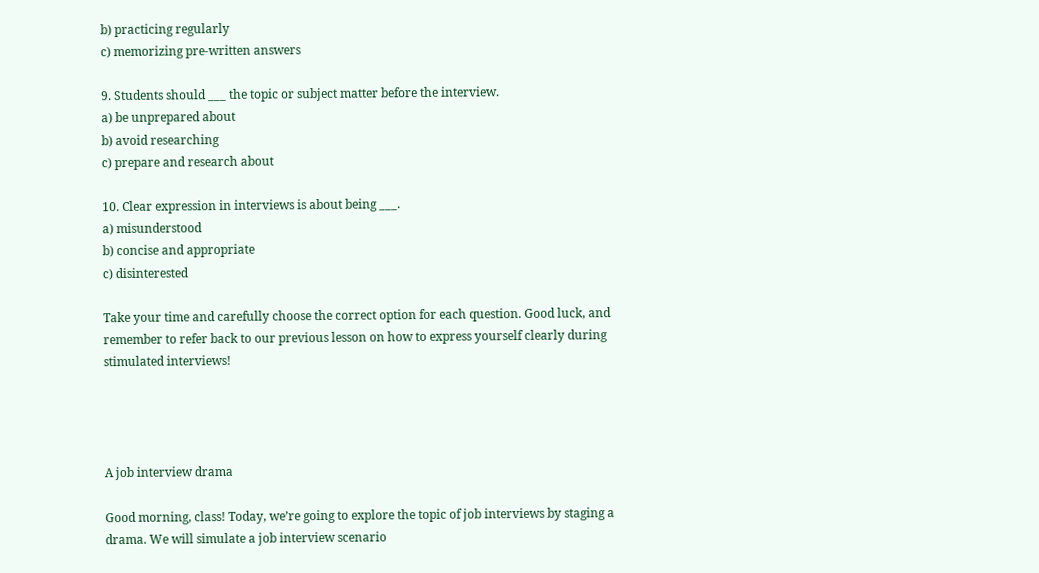b) practicing regularly
c) memorizing pre-written answers

9. Students should ___ the topic or subject matter before the interview.
a) be unprepared about
b) avoid researching
c) prepare and research about

10. Clear expression in interviews is about being ___.
a) misunderstood
b) concise and appropriate
c) disinterested

Take your time and carefully choose the correct option for each question. Good luck, and remember to refer back to our previous lesson on how to express yourself clearly during stimulated interviews!




A job interview drama

Good morning, class! Today, we’re going to explore the topic of job interviews by staging a drama. We will simulate a job interview scenario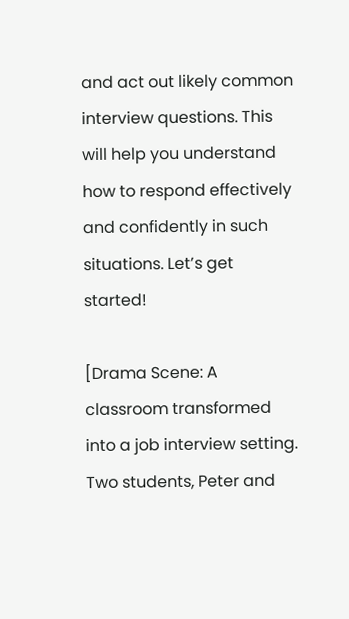and act out likely common interview questions. This will help you understand how to respond effectively and confidently in such situations. Let’s get started!

[Drama Scene: A classroom transformed into a job interview setting. Two students, Peter and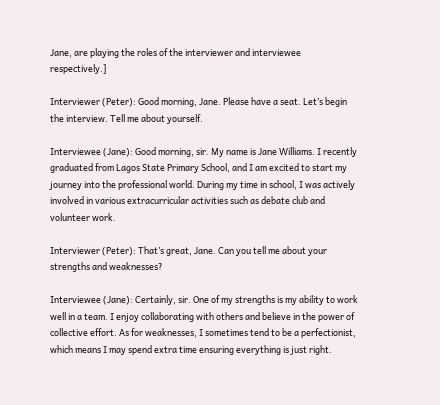Jane, are playing the roles of the interviewer and interviewee respectively.]

Interviewer (Peter): Good morning, Jane. Please have a seat. Let’s begin the interview. Tell me about yourself.

Interviewee (Jane): Good morning, sir. My name is Jane Williams. I recently graduated from Lagos State Primary School, and I am excited to start my journey into the professional world. During my time in school, I was actively involved in various extracurricular activities such as debate club and volunteer work.

Interviewer (Peter): That’s great, Jane. Can you tell me about your strengths and weaknesses?

Interviewee (Jane): Certainly, sir. One of my strengths is my ability to work well in a team. I enjoy collaborating with others and believe in the power of collective effort. As for weaknesses, I sometimes tend to be a perfectionist, which means I may spend extra time ensuring everything is just right.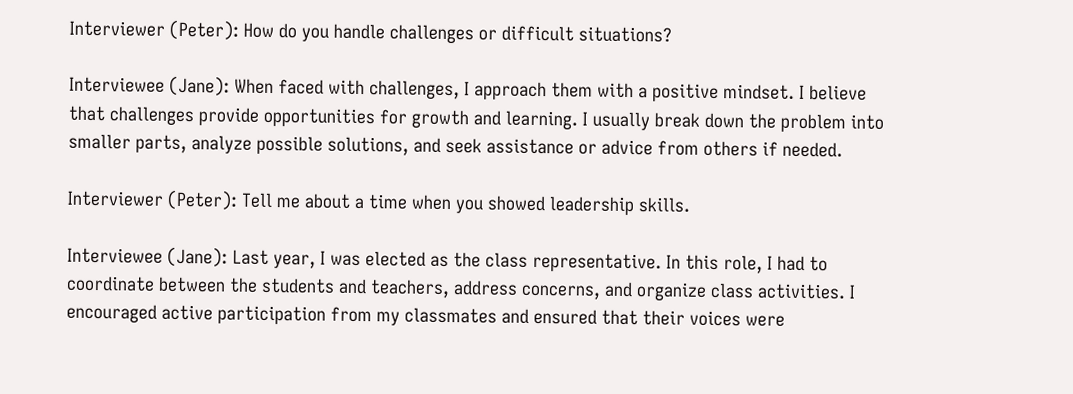Interviewer (Peter): How do you handle challenges or difficult situations?

Interviewee (Jane): When faced with challenges, I approach them with a positive mindset. I believe that challenges provide opportunities for growth and learning. I usually break down the problem into smaller parts, analyze possible solutions, and seek assistance or advice from others if needed.

Interviewer (Peter): Tell me about a time when you showed leadership skills.

Interviewee (Jane): Last year, I was elected as the class representative. In this role, I had to coordinate between the students and teachers, address concerns, and organize class activities. I encouraged active participation from my classmates and ensured that their voices were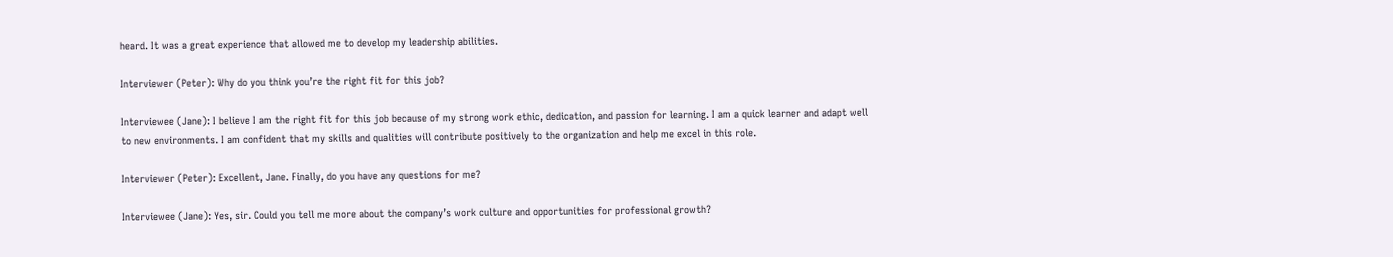heard. It was a great experience that allowed me to develop my leadership abilities.

Interviewer (Peter): Why do you think you’re the right fit for this job?

Interviewee (Jane): I believe I am the right fit for this job because of my strong work ethic, dedication, and passion for learning. I am a quick learner and adapt well to new environments. I am confident that my skills and qualities will contribute positively to the organization and help me excel in this role.

Interviewer (Peter): Excellent, Jane. Finally, do you have any questions for me?

Interviewee (Jane): Yes, sir. Could you tell me more about the company’s work culture and opportunities for professional growth?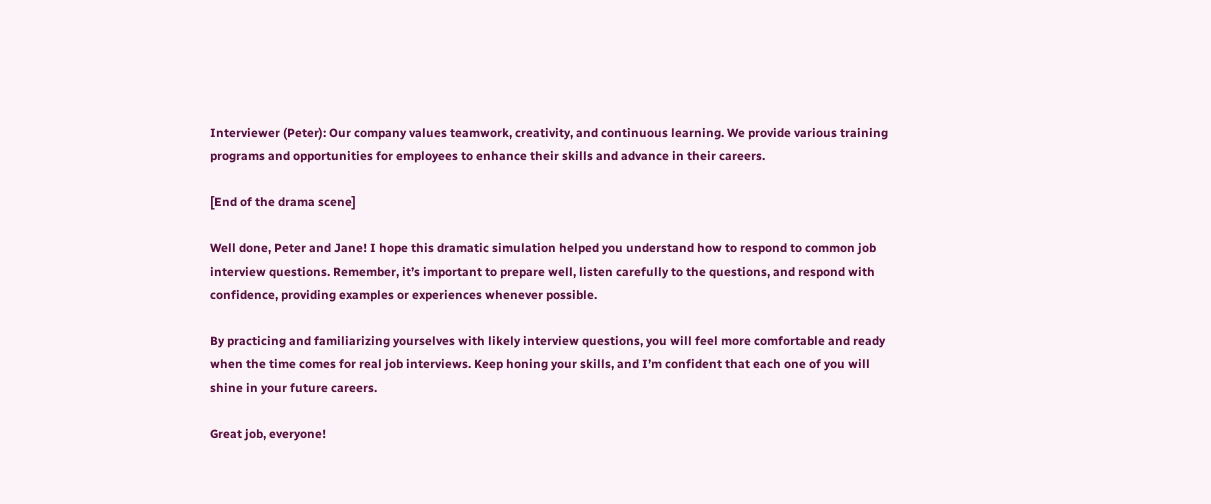Interviewer (Peter): Our company values teamwork, creativity, and continuous learning. We provide various training programs and opportunities for employees to enhance their skills and advance in their careers.

[End of the drama scene]

Well done, Peter and Jane! I hope this dramatic simulation helped you understand how to respond to common job interview questions. Remember, it’s important to prepare well, listen carefully to the questions, and respond with confidence, providing examples or experiences whenever possible.

By practicing and familiarizing yourselves with likely interview questions, you will feel more comfortable and ready when the time comes for real job interviews. Keep honing your skills, and I’m confident that each one of you will shine in your future careers.

Great job, everyone!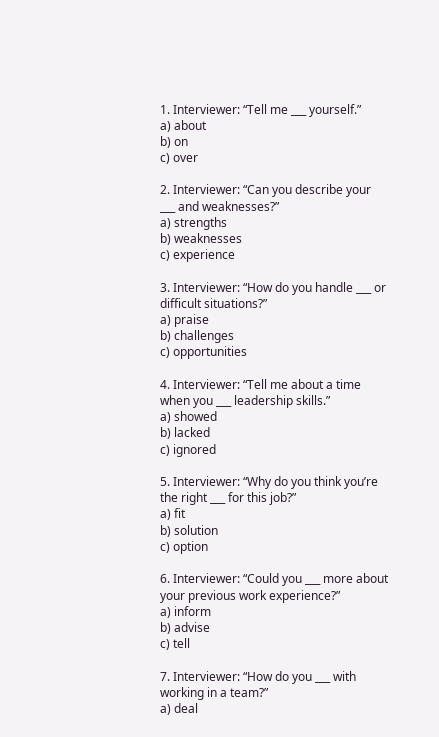1. Interviewer: “Tell me ___ yourself.”
a) about
b) on
c) over

2. Interviewer: “Can you describe your ___ and weaknesses?”
a) strengths
b) weaknesses
c) experience

3. Interviewer: “How do you handle ___ or difficult situations?”
a) praise
b) challenges
c) opportunities

4. Interviewer: “Tell me about a time when you ___ leadership skills.”
a) showed
b) lacked
c) ignored

5. Interviewer: “Why do you think you’re the right ___ for this job?”
a) fit
b) solution
c) option

6. Interviewer: “Could you ___ more about your previous work experience?”
a) inform
b) advise
c) tell

7. Interviewer: “How do you ___ with working in a team?”
a) deal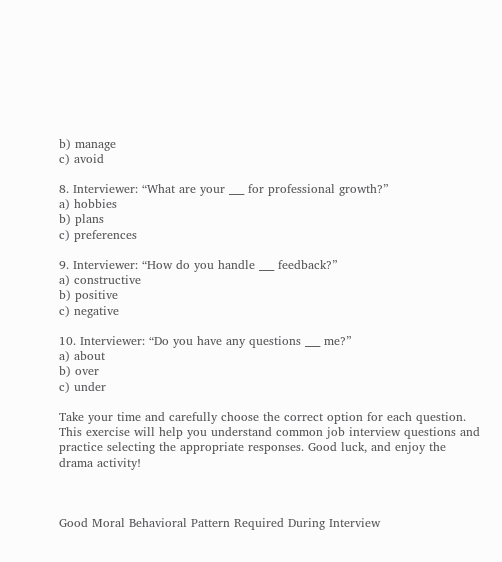b) manage
c) avoid

8. Interviewer: “What are your ___ for professional growth?”
a) hobbies
b) plans
c) preferences

9. Interviewer: “How do you handle ___ feedback?”
a) constructive
b) positive
c) negative

10. Interviewer: “Do you have any questions ___ me?”
a) about
b) over
c) under

Take your time and carefully choose the correct option for each question. This exercise will help you understand common job interview questions and practice selecting the appropriate responses. Good luck, and enjoy the drama activity!



Good Moral Behavioral Pattern Required During Interview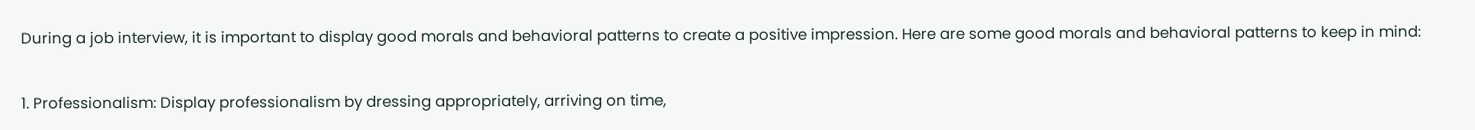During a job interview, it is important to display good morals and behavioral patterns to create a positive impression. Here are some good morals and behavioral patterns to keep in mind:

1. Professionalism: Display professionalism by dressing appropriately, arriving on time,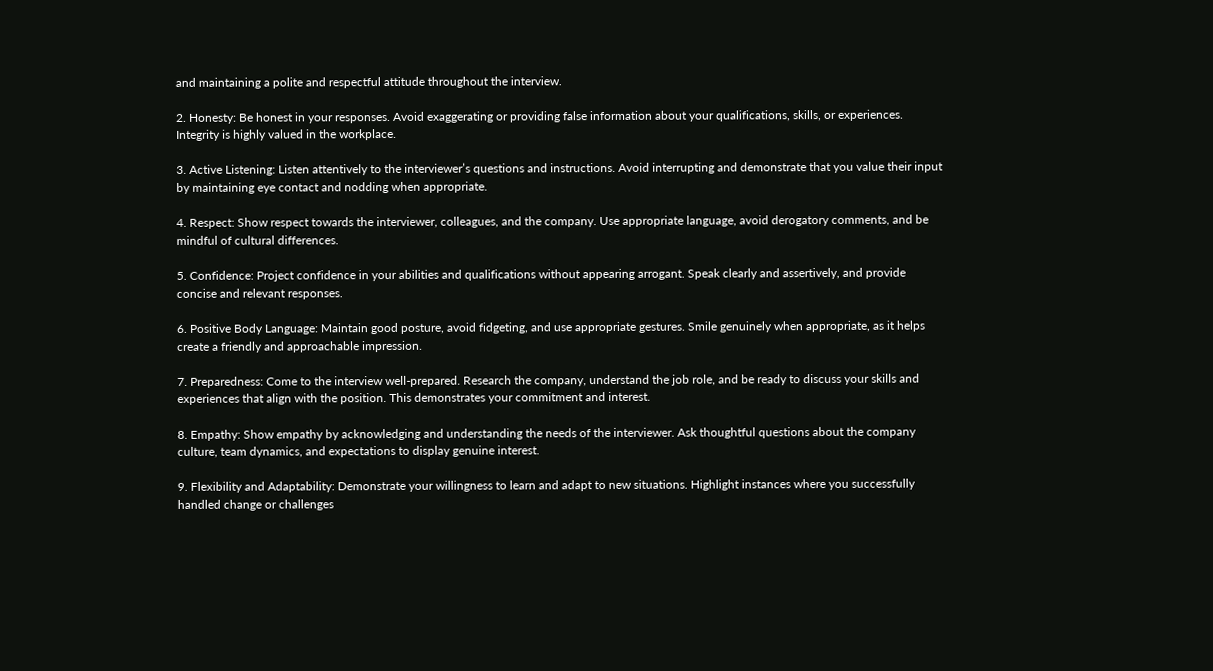and maintaining a polite and respectful attitude throughout the interview.

2. Honesty: Be honest in your responses. Avoid exaggerating or providing false information about your qualifications, skills, or experiences. Integrity is highly valued in the workplace.

3. Active Listening: Listen attentively to the interviewer’s questions and instructions. Avoid interrupting and demonstrate that you value their input by maintaining eye contact and nodding when appropriate.

4. Respect: Show respect towards the interviewer, colleagues, and the company. Use appropriate language, avoid derogatory comments, and be mindful of cultural differences.

5. Confidence: Project confidence in your abilities and qualifications without appearing arrogant. Speak clearly and assertively, and provide concise and relevant responses.

6. Positive Body Language: Maintain good posture, avoid fidgeting, and use appropriate gestures. Smile genuinely when appropriate, as it helps create a friendly and approachable impression.

7. Preparedness: Come to the interview well-prepared. Research the company, understand the job role, and be ready to discuss your skills and experiences that align with the position. This demonstrates your commitment and interest.

8. Empathy: Show empathy by acknowledging and understanding the needs of the interviewer. Ask thoughtful questions about the company culture, team dynamics, and expectations to display genuine interest.

9. Flexibility and Adaptability: Demonstrate your willingness to learn and adapt to new situations. Highlight instances where you successfully handled change or challenges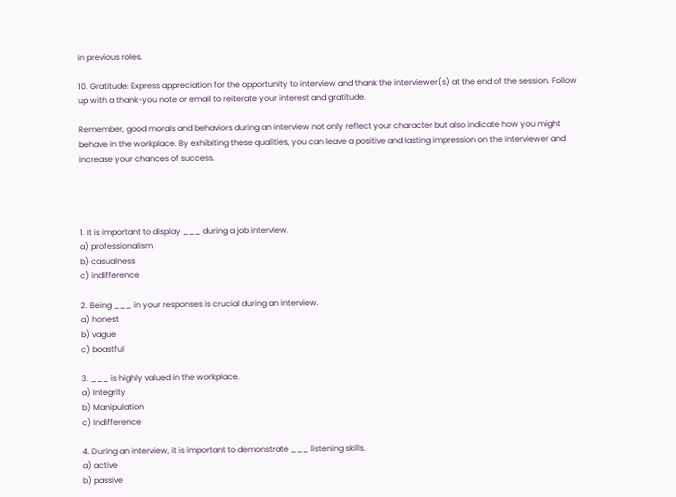in previous roles.

10. Gratitude: Express appreciation for the opportunity to interview and thank the interviewer(s) at the end of the session. Follow up with a thank-you note or email to reiterate your interest and gratitude.

Remember, good morals and behaviors during an interview not only reflect your character but also indicate how you might behave in the workplace. By exhibiting these qualities, you can leave a positive and lasting impression on the interviewer and increase your chances of success.




1. It is important to display ___ during a job interview.
a) professionalism
b) casualness
c) indifference

2. Being ___ in your responses is crucial during an interview.
a) honest
b) vague
c) boastful

3. ___ is highly valued in the workplace.
a) Integrity
b) Manipulation
c) Indifference

4. During an interview, it is important to demonstrate ___ listening skills.
a) active
b) passive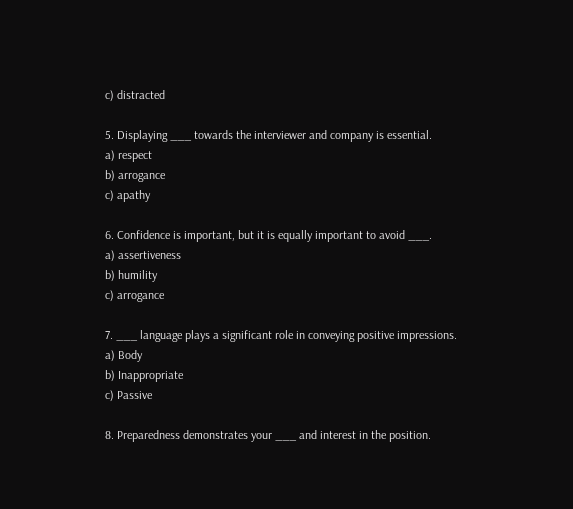c) distracted

5. Displaying ___ towards the interviewer and company is essential.
a) respect
b) arrogance
c) apathy

6. Confidence is important, but it is equally important to avoid ___.
a) assertiveness
b) humility
c) arrogance

7. ___ language plays a significant role in conveying positive impressions.
a) Body
b) Inappropriate
c) Passive

8. Preparedness demonstrates your ___ and interest in the position.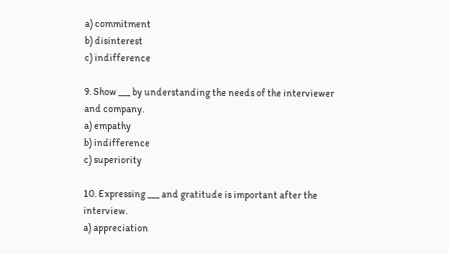a) commitment
b) disinterest
c) indifference

9. Show ___ by understanding the needs of the interviewer and company.
a) empathy
b) indifference
c) superiority

10. Expressing ___ and gratitude is important after the interview.
a) appreciation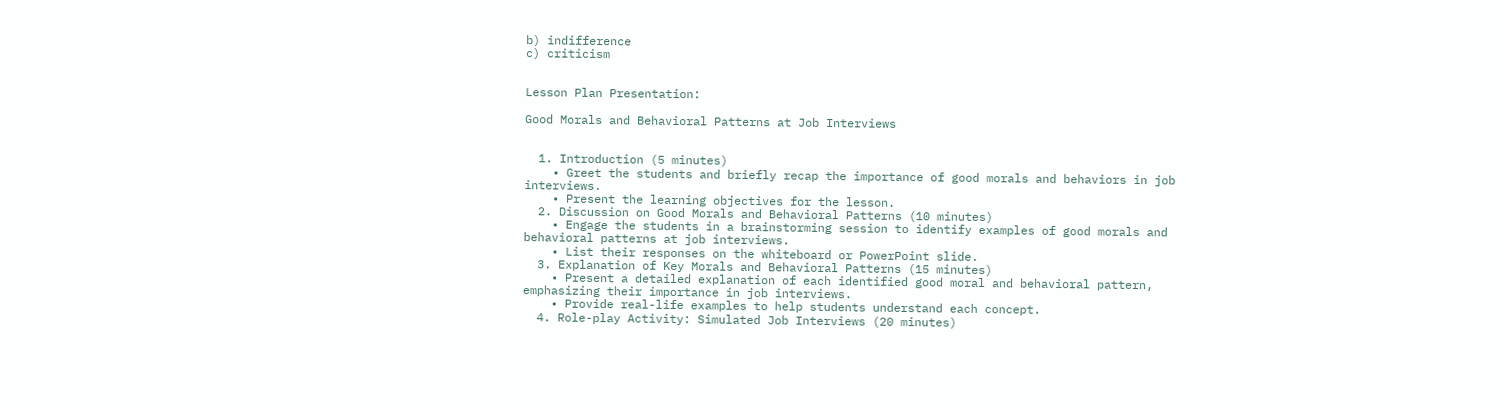b) indifference
c) criticism


Lesson Plan Presentation:

Good Morals and Behavioral Patterns at Job Interviews


  1. Introduction (5 minutes)
    • Greet the students and briefly recap the importance of good morals and behaviors in job interviews.
    • Present the learning objectives for the lesson.
  2. Discussion on Good Morals and Behavioral Patterns (10 minutes)
    • Engage the students in a brainstorming session to identify examples of good morals and behavioral patterns at job interviews.
    • List their responses on the whiteboard or PowerPoint slide.
  3. Explanation of Key Morals and Behavioral Patterns (15 minutes)
    • Present a detailed explanation of each identified good moral and behavioral pattern, emphasizing their importance in job interviews.
    • Provide real-life examples to help students understand each concept.
  4. Role-play Activity: Simulated Job Interviews (20 minutes)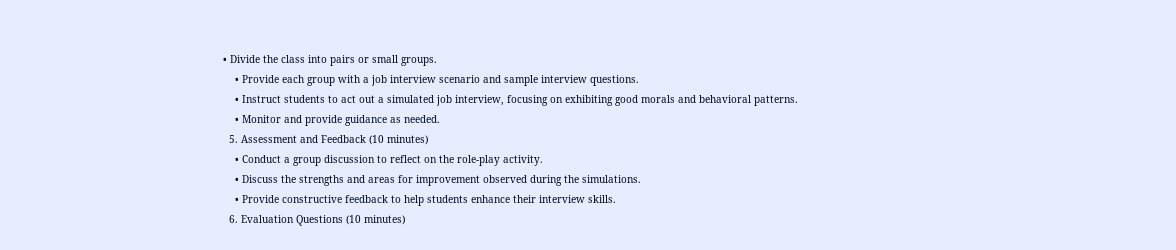• Divide the class into pairs or small groups.
    • Provide each group with a job interview scenario and sample interview questions.
    • Instruct students to act out a simulated job interview, focusing on exhibiting good morals and behavioral patterns.
    • Monitor and provide guidance as needed.
  5. Assessment and Feedback (10 minutes)
    • Conduct a group discussion to reflect on the role-play activity.
    • Discuss the strengths and areas for improvement observed during the simulations.
    • Provide constructive feedback to help students enhance their interview skills.
  6. Evaluation Questions (10 minutes)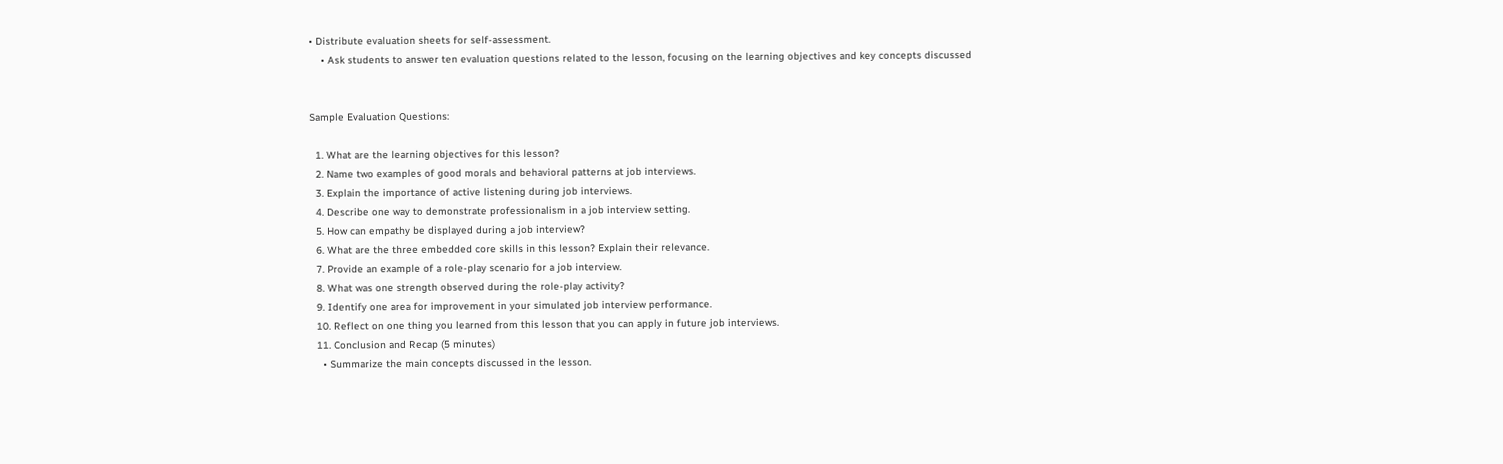• Distribute evaluation sheets for self-assessment.
    • Ask students to answer ten evaluation questions related to the lesson, focusing on the learning objectives and key concepts discussed


Sample Evaluation Questions:

  1. What are the learning objectives for this lesson?
  2. Name two examples of good morals and behavioral patterns at job interviews.
  3. Explain the importance of active listening during job interviews.
  4. Describe one way to demonstrate professionalism in a job interview setting.
  5. How can empathy be displayed during a job interview?
  6. What are the three embedded core skills in this lesson? Explain their relevance.
  7. Provide an example of a role-play scenario for a job interview.
  8. What was one strength observed during the role-play activity?
  9. Identify one area for improvement in your simulated job interview performance.
  10. Reflect on one thing you learned from this lesson that you can apply in future job interviews.
  11. Conclusion and Recap (5 minutes)
    • Summarize the main concepts discussed in the lesson.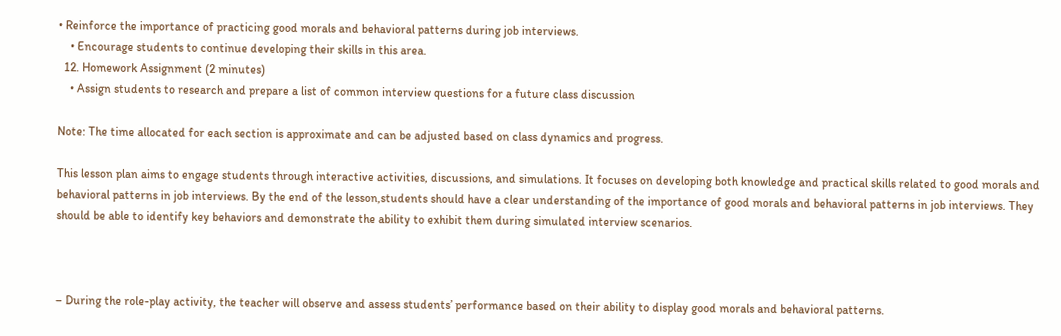• Reinforce the importance of practicing good morals and behavioral patterns during job interviews.
    • Encourage students to continue developing their skills in this area.
  12. Homework Assignment (2 minutes)
    • Assign students to research and prepare a list of common interview questions for a future class discussion

Note: The time allocated for each section is approximate and can be adjusted based on class dynamics and progress.

This lesson plan aims to engage students through interactive activities, discussions, and simulations. It focuses on developing both knowledge and practical skills related to good morals and behavioral patterns in job interviews. By the end of the lesson,students should have a clear understanding of the importance of good morals and behavioral patterns in job interviews. They should be able to identify key behaviors and demonstrate the ability to exhibit them during simulated interview scenarios.



– During the role-play activity, the teacher will observe and assess students’ performance based on their ability to display good morals and behavioral patterns.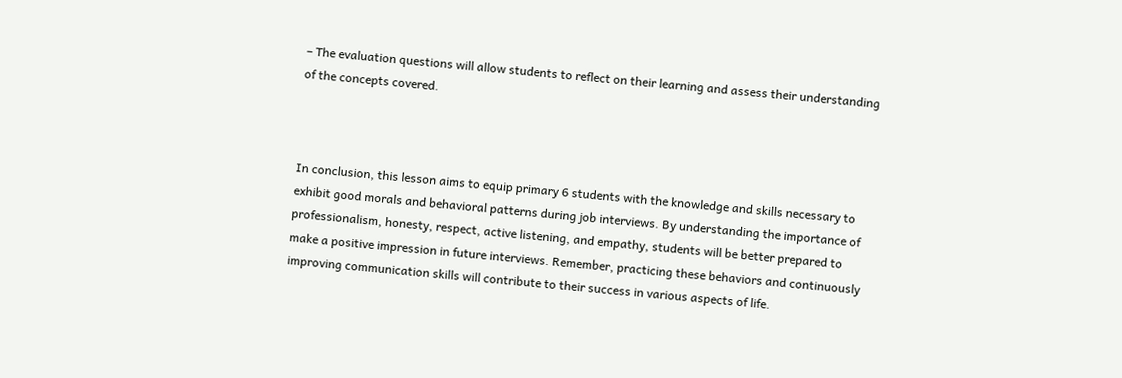– The evaluation questions will allow students to reflect on their learning and assess their understanding of the concepts covered.



In conclusion, this lesson aims to equip primary 6 students with the knowledge and skills necessary to exhibit good morals and behavioral patterns during job interviews. By understanding the importance of professionalism, honesty, respect, active listening, and empathy, students will be better prepared to make a positive impression in future interviews. Remember, practicing these behaviors and continuously improving communication skills will contribute to their success in various aspects of life.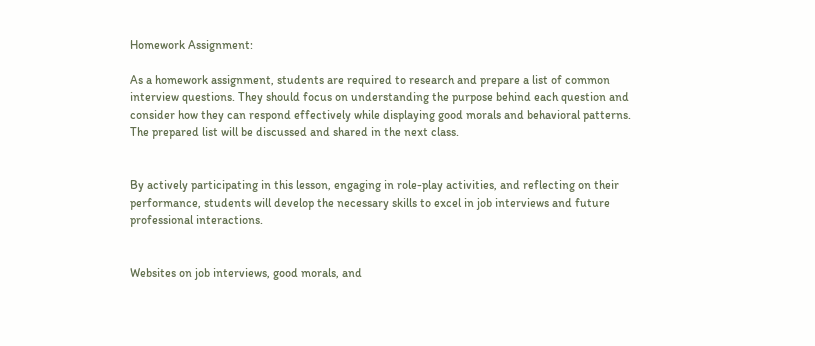Homework Assignment:

As a homework assignment, students are required to research and prepare a list of common interview questions. They should focus on understanding the purpose behind each question and consider how they can respond effectively while displaying good morals and behavioral patterns. The prepared list will be discussed and shared in the next class.


By actively participating in this lesson, engaging in role-play activities, and reflecting on their performance, students will develop the necessary skills to excel in job interviews and future professional interactions.


Websites on job interviews, good morals, and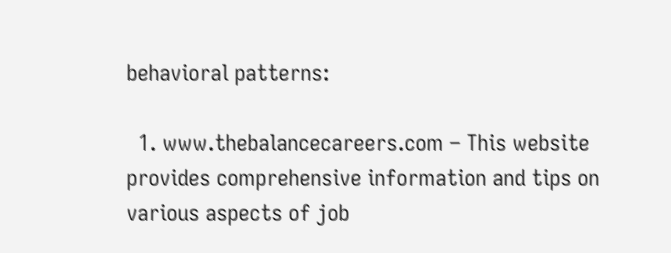behavioral patterns:

  1. www.thebalancecareers.com – This website provides comprehensive information and tips on various aspects of job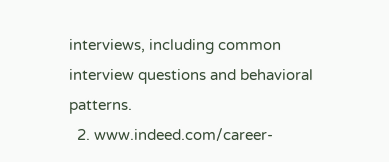interviews, including common interview questions and behavioral patterns.
  2. www.indeed.com/career-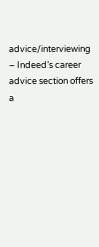advice/interviewing – Indeed’s career advice section offers a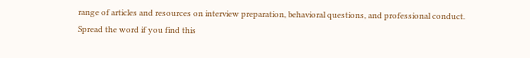range of articles and resources on interview preparation, behavioral questions, and professional conduct.
Spread the word if you find this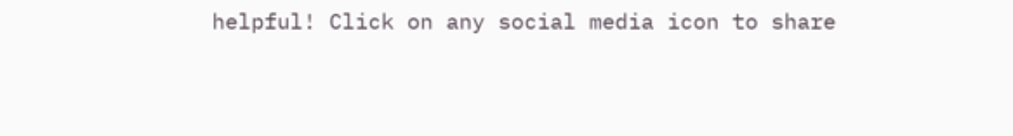helpful! Click on any social media icon to share